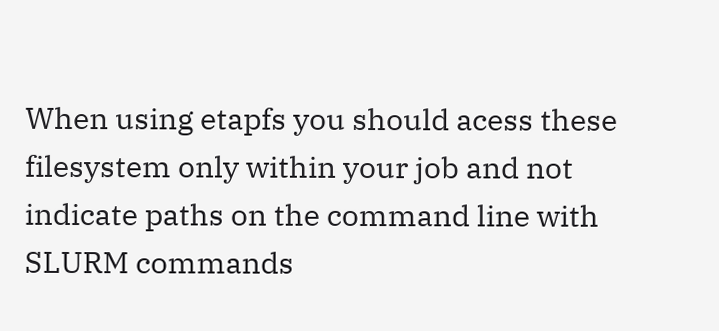When using etapfs you should acess these filesystem only within your job and not indicate paths on the command line with SLURM commands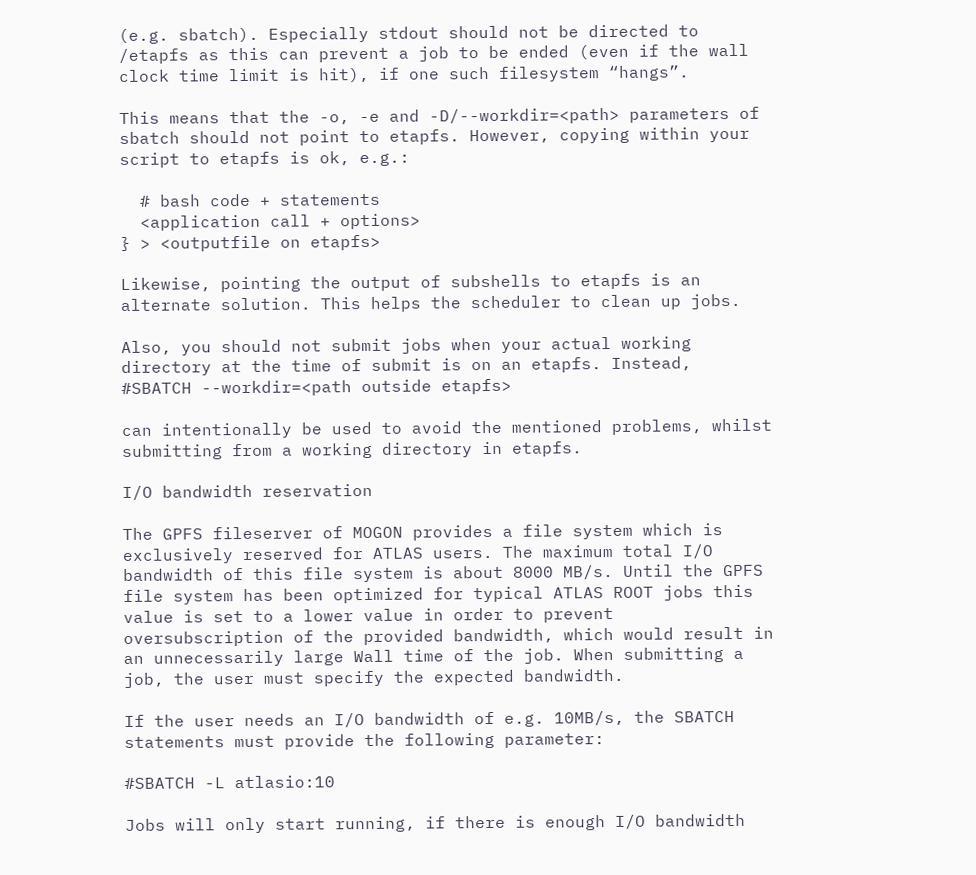(e.g. sbatch). Especially stdout should not be directed to /etapfs as this can prevent a job to be ended (even if the wall clock time limit is hit), if one such filesystem “hangs”.

This means that the -o, -e and -D/--workdir=<path> parameters of sbatch should not point to etapfs. However, copying within your script to etapfs is ok, e.g.:

  # bash code + statements
  <application call + options>
} > <outputfile on etapfs>

Likewise, pointing the output of subshells to etapfs is an alternate solution. This helps the scheduler to clean up jobs.

Also, you should not submit jobs when your actual working directory at the time of submit is on an etapfs. Instead,
#SBATCH --workdir=<path outside etapfs>

can intentionally be used to avoid the mentioned problems, whilst submitting from a working directory in etapfs.

I/O bandwidth reservation

The GPFS fileserver of MOGON provides a file system which is exclusively reserved for ATLAS users. The maximum total I/O bandwidth of this file system is about 8000 MB/s. Until the GPFS file system has been optimized for typical ATLAS ROOT jobs this value is set to a lower value in order to prevent oversubscription of the provided bandwidth, which would result in an unnecessarily large Wall time of the job. When submitting a job, the user must specify the expected bandwidth.

If the user needs an I/O bandwidth of e.g. 10MB/s, the SBATCH statements must provide the following parameter:

#SBATCH -L atlasio:10

Jobs will only start running, if there is enough I/O bandwidth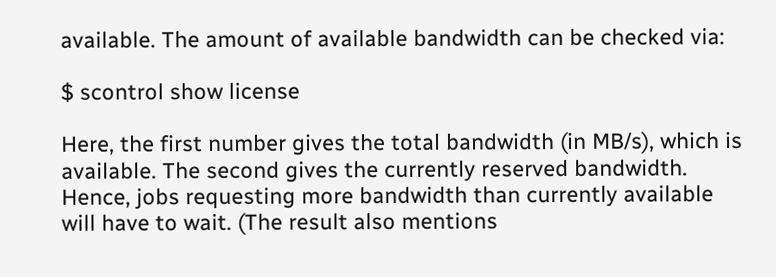available. The amount of available bandwidth can be checked via:

$ scontrol show license

Here, the first number gives the total bandwidth (in MB/s), which is available. The second gives the currently reserved bandwidth. Hence, jobs requesting more bandwidth than currently available will have to wait. (The result also mentions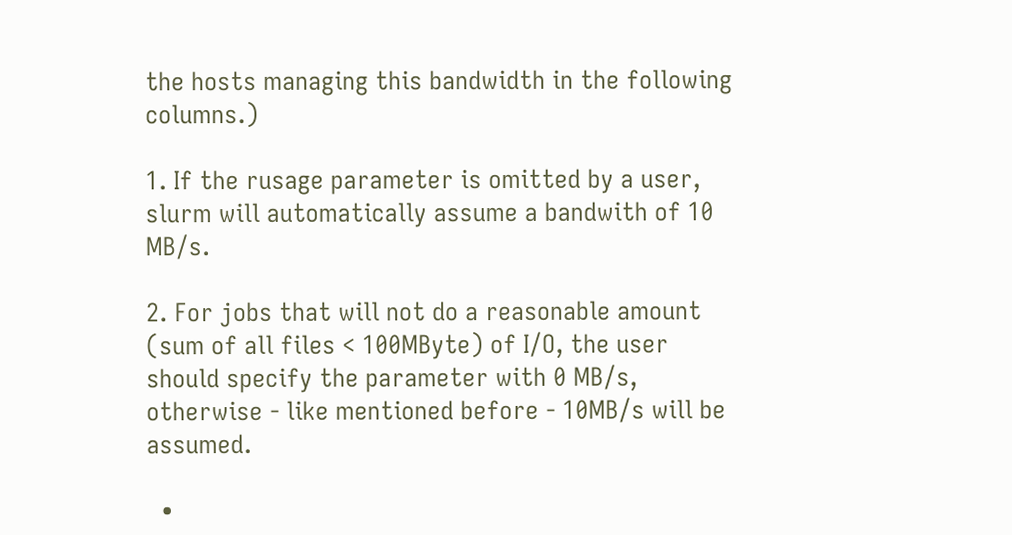the hosts managing this bandwidth in the following columns.)

1. If the rusage parameter is omitted by a user, slurm will automatically assume a bandwith of 10 MB/s.

2. For jobs that will not do a reasonable amount (sum of all files < 100MByte) of I/O, the user should specify the parameter with 0 MB/s, otherwise - like mentioned before - 10MB/s will be assumed.

  •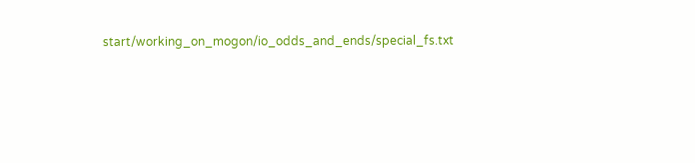start/working_on_mogon/io_odds_and_ends/special_fs.txt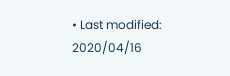• Last modified: 2020/04/16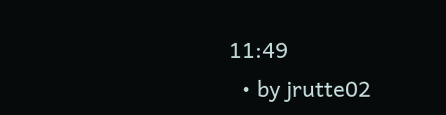11:49
  • by jrutte02